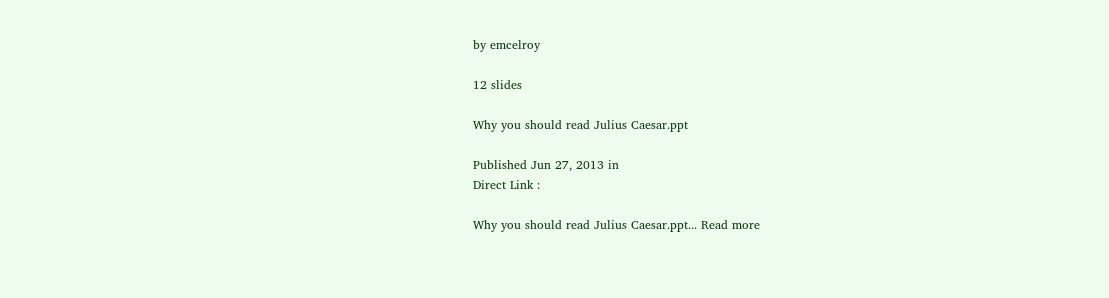by emcelroy

12 slides

Why you should read Julius Caesar.ppt

Published Jun 27, 2013 in
Direct Link :

Why you should read Julius Caesar.ppt... Read more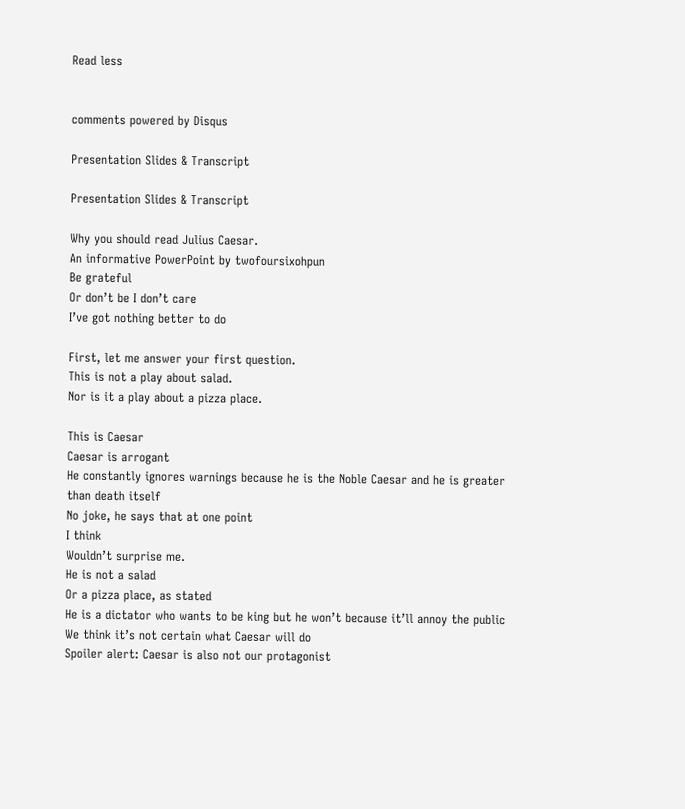Read less


comments powered by Disqus

Presentation Slides & Transcript

Presentation Slides & Transcript

Why you should read Julius Caesar.
An informative PowerPoint by twofoursixohpun
Be grateful
Or don’t be I don’t care
I’ve got nothing better to do

First, let me answer your first question.
This is not a play about salad.
Nor is it a play about a pizza place.

This is Caesar
Caesar is arrogant
He constantly ignores warnings because he is the Noble Caesar and he is greater than death itself
No joke, he says that at one point
I think
Wouldn’t surprise me.
He is not a salad
Or a pizza place, as stated
He is a dictator who wants to be king but he won’t because it’ll annoy the public
We think it’s not certain what Caesar will do
Spoiler alert: Caesar is also not our protagonist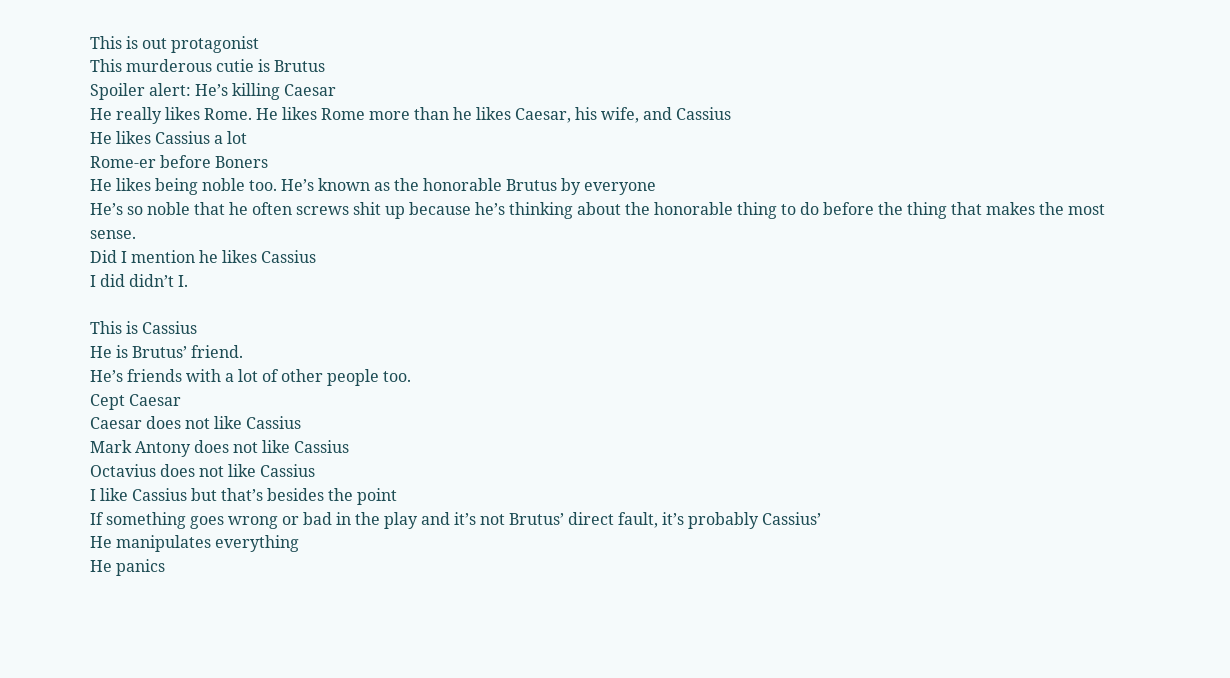This is out protagonist
This murderous cutie is Brutus
Spoiler alert: He’s killing Caesar
He really likes Rome. He likes Rome more than he likes Caesar, his wife, and Cassius
He likes Cassius a lot
Rome-er before Boners
He likes being noble too. He’s known as the honorable Brutus by everyone
He’s so noble that he often screws shit up because he’s thinking about the honorable thing to do before the thing that makes the most sense.
Did I mention he likes Cassius
I did didn’t I.

This is Cassius
He is Brutus’ friend.
He’s friends with a lot of other people too.
Cept Caesar
Caesar does not like Cassius
Mark Antony does not like Cassius
Octavius does not like Cassius
I like Cassius but that’s besides the point
If something goes wrong or bad in the play and it’s not Brutus’ direct fault, it’s probably Cassius’
He manipulates everything
He panics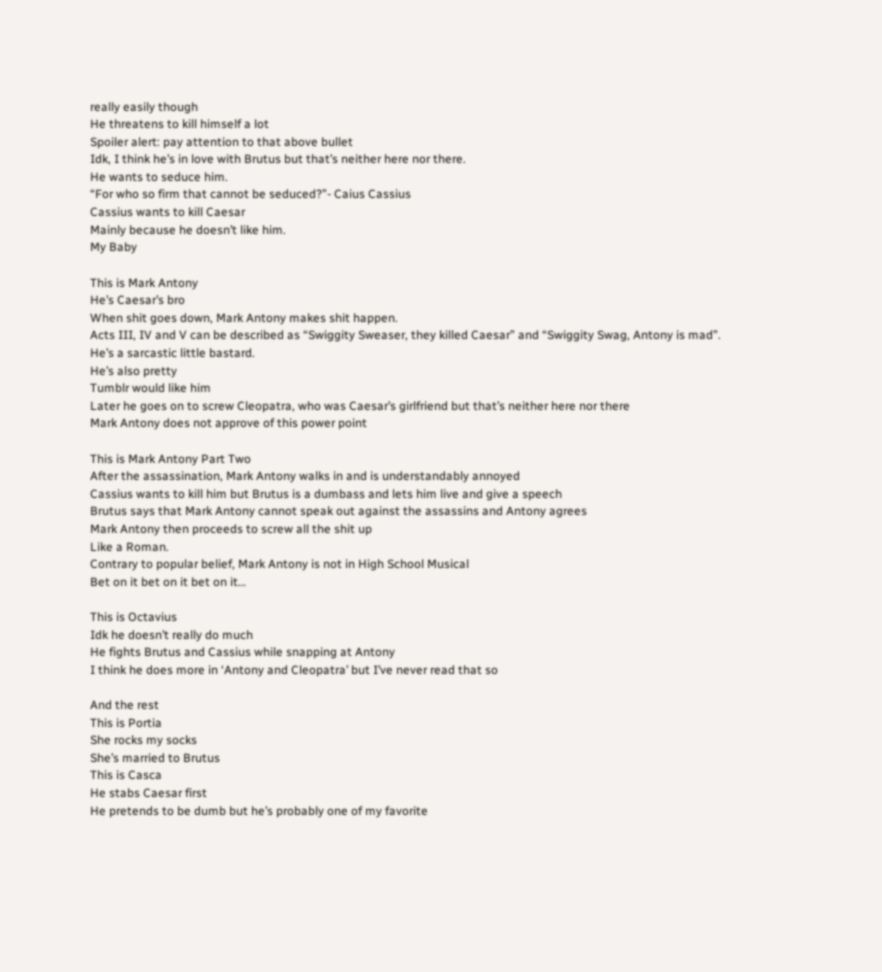really easily though
He threatens to kill himself a lot
Spoiler alert: pay attention to that above bullet
Idk, I think he’s in love with Brutus but that’s neither here nor there.
He wants to seduce him.
“For who so firm that cannot be seduced?”- Caius Cassius
Cassius wants to kill Caesar
Mainly because he doesn’t like him.
My Baby

This is Mark Antony
He’s Caesar’s bro
When shit goes down, Mark Antony makes shit happen.
Acts III, IV and V can be described as “Swiggity Sweaser, they killed Caesar” and “Swiggity Swag, Antony is mad”.
He’s a sarcastic little bastard.
He’s also pretty
Tumblr would like him
Later he goes on to screw Cleopatra, who was Caesar’s girlfriend but that’s neither here nor there
Mark Antony does not approve of this power point

This is Mark Antony Part Two
After the assassination, Mark Antony walks in and is understandably annoyed
Cassius wants to kill him but Brutus is a dumbass and lets him live and give a speech
Brutus says that Mark Antony cannot speak out against the assassins and Antony agrees
Mark Antony then proceeds to screw all the shit up
Like a Roman.
Contrary to popular belief, Mark Antony is not in High School Musical
Bet on it bet on it bet on it…

This is Octavius
Idk he doesn’t really do much
He fights Brutus and Cassius while snapping at Antony
I think he does more in ‘Antony and Cleopatra’ but I’ve never read that so

And the rest
This is Portia
She rocks my socks
She’s married to Brutus
This is Casca
He stabs Caesar first
He pretends to be dumb but he’s probably one of my favorite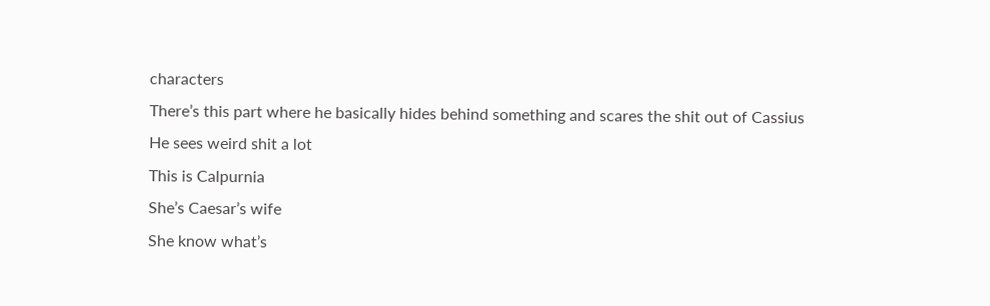characters
There’s this part where he basically hides behind something and scares the shit out of Cassius
He sees weird shit a lot
This is Calpurnia
She’s Caesar’s wife
She know what’s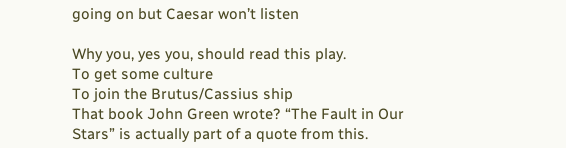going on but Caesar won’t listen

Why you, yes you, should read this play.
To get some culture
To join the Brutus/Cassius ship
That book John Green wrote? “The Fault in Our Stars” is actually part of a quote from this.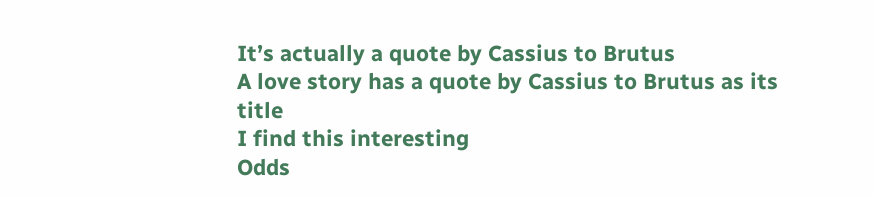It’s actually a quote by Cassius to Brutus
A love story has a quote by Cassius to Brutus as its title
I find this interesting
Odds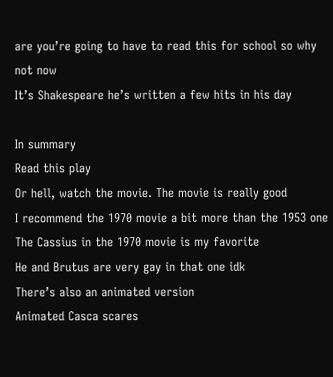are you’re going to have to read this for school so why not now
It’s Shakespeare he’s written a few hits in his day

In summary
Read this play
Or hell, watch the movie. The movie is really good
I recommend the 1970 movie a bit more than the 1953 one
The Cassius in the 1970 movie is my favorite
He and Brutus are very gay in that one idk
There’s also an animated version
Animated Casca scares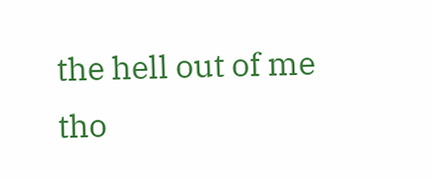the hell out of me tho